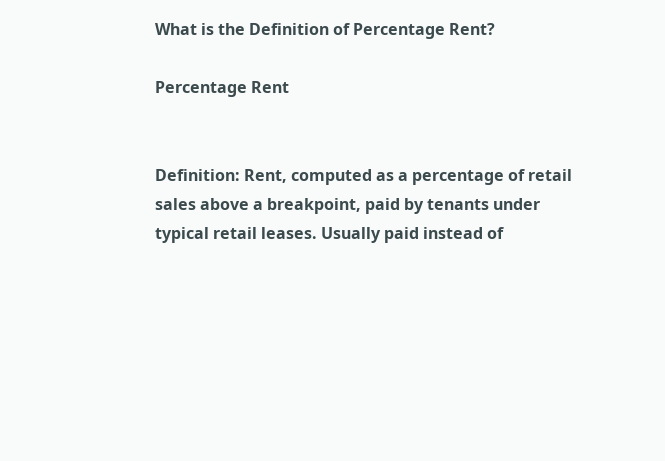What is the Definition of Percentage Rent?

Percentage Rent


Definition: Rent, computed as a percentage of retail sales above a breakpoint, paid by tenants under typical retail leases. Usually paid instead of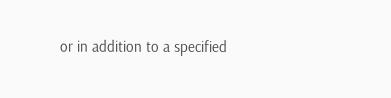or in addition to a specified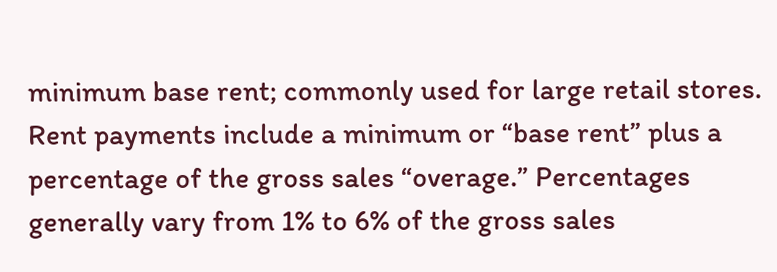minimum base rent; commonly used for large retail stores. Rent payments include a minimum or “base rent” plus a percentage of the gross sales “overage.” Percentages generally vary from 1% to 6% of the gross sales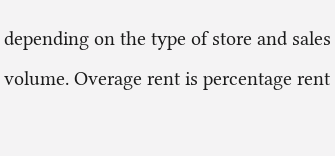depending on the type of store and sales volume. Overage rent is percentage rent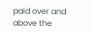paid over and above the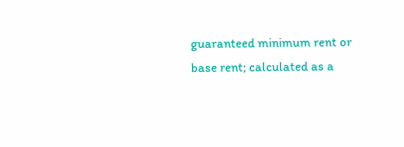guaranteed minimum rent or base rent; calculated as a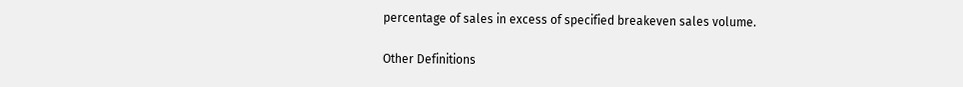percentage of sales in excess of specified breakeven sales volume.

Other Definitions